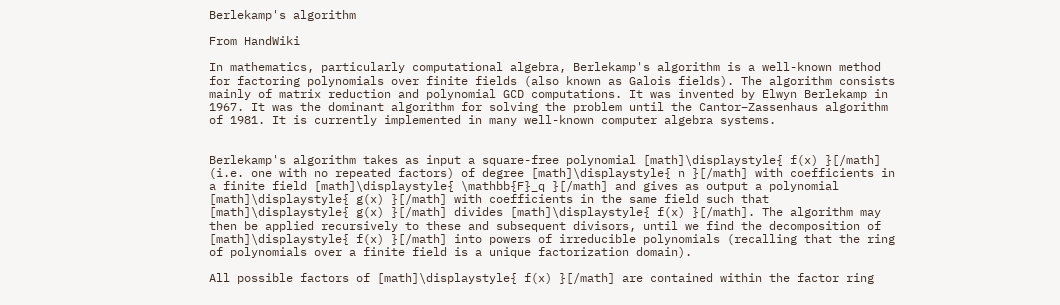Berlekamp's algorithm

From HandWiki

In mathematics, particularly computational algebra, Berlekamp's algorithm is a well-known method for factoring polynomials over finite fields (also known as Galois fields). The algorithm consists mainly of matrix reduction and polynomial GCD computations. It was invented by Elwyn Berlekamp in 1967. It was the dominant algorithm for solving the problem until the Cantor–Zassenhaus algorithm of 1981. It is currently implemented in many well-known computer algebra systems.


Berlekamp's algorithm takes as input a square-free polynomial [math]\displaystyle{ f(x) }[/math] (i.e. one with no repeated factors) of degree [math]\displaystyle{ n }[/math] with coefficients in a finite field [math]\displaystyle{ \mathbb{F}_q }[/math] and gives as output a polynomial [math]\displaystyle{ g(x) }[/math] with coefficients in the same field such that [math]\displaystyle{ g(x) }[/math] divides [math]\displaystyle{ f(x) }[/math]. The algorithm may then be applied recursively to these and subsequent divisors, until we find the decomposition of [math]\displaystyle{ f(x) }[/math] into powers of irreducible polynomials (recalling that the ring of polynomials over a finite field is a unique factorization domain).

All possible factors of [math]\displaystyle{ f(x) }[/math] are contained within the factor ring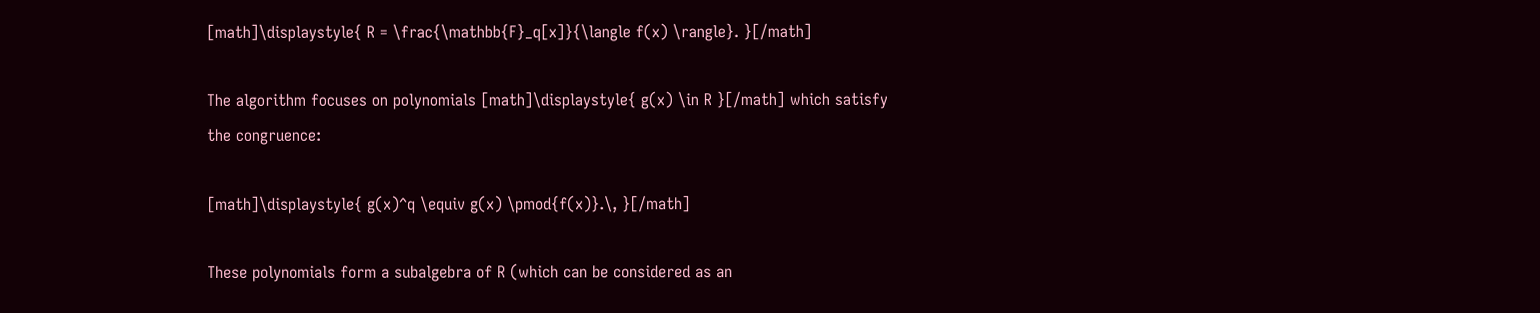[math]\displaystyle{ R = \frac{\mathbb{F}_q[x]}{\langle f(x) \rangle}. }[/math]

The algorithm focuses on polynomials [math]\displaystyle{ g(x) \in R }[/math] which satisfy the congruence:

[math]\displaystyle{ g(x)^q \equiv g(x) \pmod{f(x)}.\, }[/math]

These polynomials form a subalgebra of R (which can be considered as an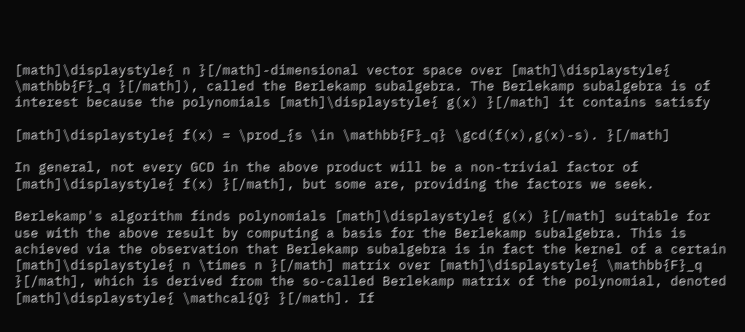[math]\displaystyle{ n }[/math]-dimensional vector space over [math]\displaystyle{ \mathbb{F}_q }[/math]), called the Berlekamp subalgebra. The Berlekamp subalgebra is of interest because the polynomials [math]\displaystyle{ g(x) }[/math] it contains satisfy

[math]\displaystyle{ f(x) = \prod_{s \in \mathbb{F}_q} \gcd(f(x),g(x)-s). }[/math]

In general, not every GCD in the above product will be a non-trivial factor of [math]\displaystyle{ f(x) }[/math], but some are, providing the factors we seek.

Berlekamp's algorithm finds polynomials [math]\displaystyle{ g(x) }[/math] suitable for use with the above result by computing a basis for the Berlekamp subalgebra. This is achieved via the observation that Berlekamp subalgebra is in fact the kernel of a certain [math]\displaystyle{ n \times n }[/math] matrix over [math]\displaystyle{ \mathbb{F}_q }[/math], which is derived from the so-called Berlekamp matrix of the polynomial, denoted [math]\displaystyle{ \mathcal{Q} }[/math]. If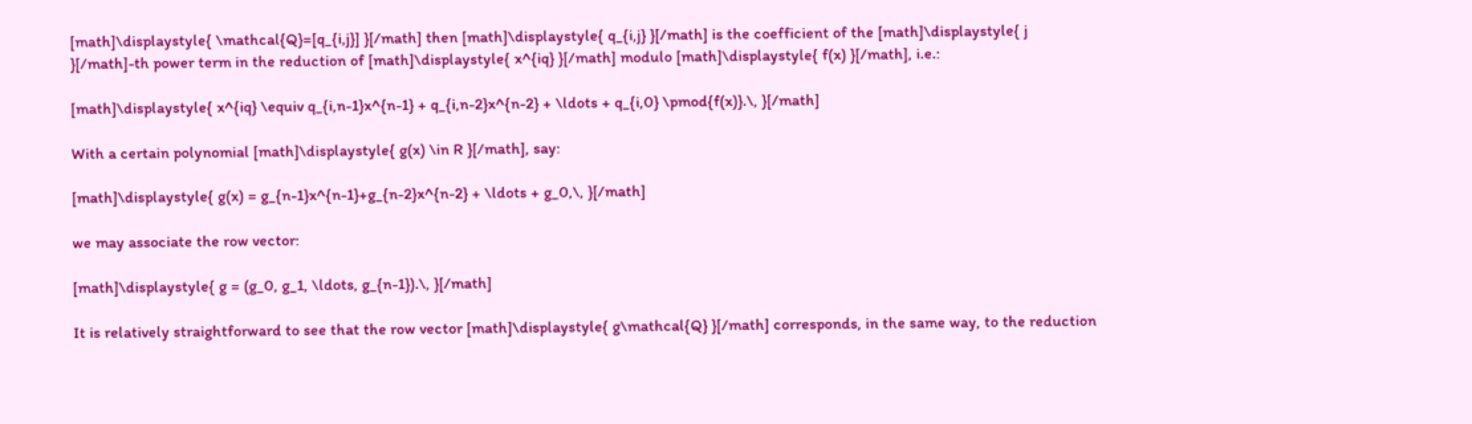[math]\displaystyle{ \mathcal{Q}=[q_{i,j}] }[/math] then [math]\displaystyle{ q_{i,j} }[/math] is the coefficient of the [math]\displaystyle{ j }[/math]-th power term in the reduction of [math]\displaystyle{ x^{iq} }[/math] modulo [math]\displaystyle{ f(x) }[/math], i.e.:

[math]\displaystyle{ x^{iq} \equiv q_{i,n-1}x^{n-1} + q_{i,n-2}x^{n-2} + \ldots + q_{i,0} \pmod{f(x)}.\, }[/math]

With a certain polynomial [math]\displaystyle{ g(x) \in R }[/math], say:

[math]\displaystyle{ g(x) = g_{n-1}x^{n-1}+g_{n-2}x^{n-2} + \ldots + g_0,\, }[/math]

we may associate the row vector:

[math]\displaystyle{ g = (g_0, g_1, \ldots, g_{n-1}).\, }[/math]

It is relatively straightforward to see that the row vector [math]\displaystyle{ g\mathcal{Q} }[/math] corresponds, in the same way, to the reduction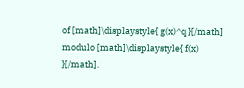of [math]\displaystyle{ g(x)^q }[/math] modulo [math]\displaystyle{ f(x) }[/math].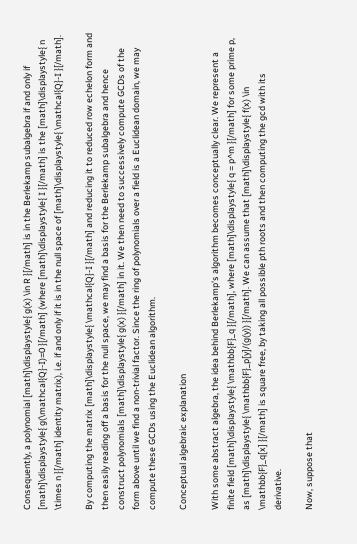Consequently, a polynomial [math]\displaystyle{ g(x) \in R }[/math] is in the Berlekamp subalgebra if and only if [math]\displaystyle{ g(\mathcal{Q}-I)=0 }[/math] (where [math]\displaystyle{ I }[/math] is the [math]\displaystyle{ n \times n }[/math] identity matrix), i.e. if and only if it is in the null space of [math]\displaystyle{ \mathcal{Q}-I }[/math].

By computing the matrix [math]\displaystyle{ \mathcal{Q}-I }[/math] and reducing it to reduced row echelon form and then easily reading off a basis for the null space, we may find a basis for the Berlekamp subalgebra and hence construct polynomials [math]\displaystyle{ g(x) }[/math] in it. We then need to successively compute GCDs of the form above until we find a non-trivial factor. Since the ring of polynomials over a field is a Euclidean domain, we may compute these GCDs using the Euclidean algorithm.

Conceptual algebraic explanation

With some abstract algebra, the idea behind Berlekamp's algorithm becomes conceptually clear. We represent a finite field [math]\displaystyle{ \mathbb{F}_q }[/math], where [math]\displaystyle{ q = p^m }[/math] for some prime p, as [math]\displaystyle{ \mathbb{F}_p[y]/(g(y)) }[/math]. We can assume that [math]\displaystyle{ f(x) \in \mathbb{F}_q[x] }[/math] is square free, by taking all possible pth roots and then computing the gcd with its derivative.

Now, suppose that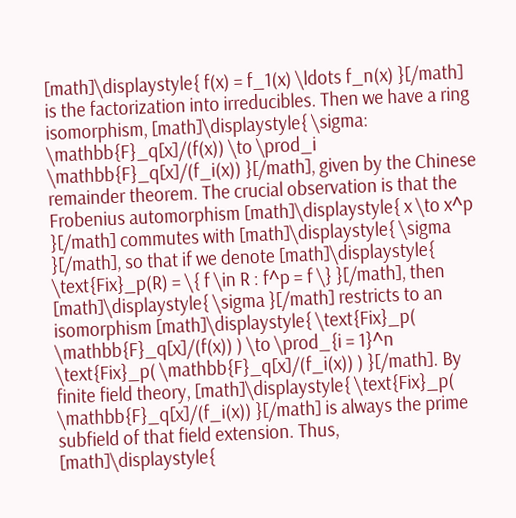[math]\displaystyle{ f(x) = f_1(x) \ldots f_n(x) }[/math] is the factorization into irreducibles. Then we have a ring isomorphism, [math]\displaystyle{ \sigma: \mathbb{F}_q[x]/(f(x)) \to \prod_i \mathbb{F}_q[x]/(f_i(x)) }[/math], given by the Chinese remainder theorem. The crucial observation is that the Frobenius automorphism [math]\displaystyle{ x \to x^p }[/math] commutes with [math]\displaystyle{ \sigma }[/math], so that if we denote [math]\displaystyle{ \text{Fix}_p(R) = \{ f \in R : f^p = f \} }[/math], then [math]\displaystyle{ \sigma }[/math] restricts to an isomorphism [math]\displaystyle{ \text{Fix}_p( \mathbb{F}_q[x]/(f(x)) ) \to \prod_{i = 1}^n \text{Fix}_p( \mathbb{F}_q[x]/(f_i(x)) ) }[/math]. By finite field theory, [math]\displaystyle{ \text{Fix}_p( \mathbb{F}_q[x]/(f_i(x)) }[/math] is always the prime subfield of that field extension. Thus, [math]\displaystyle{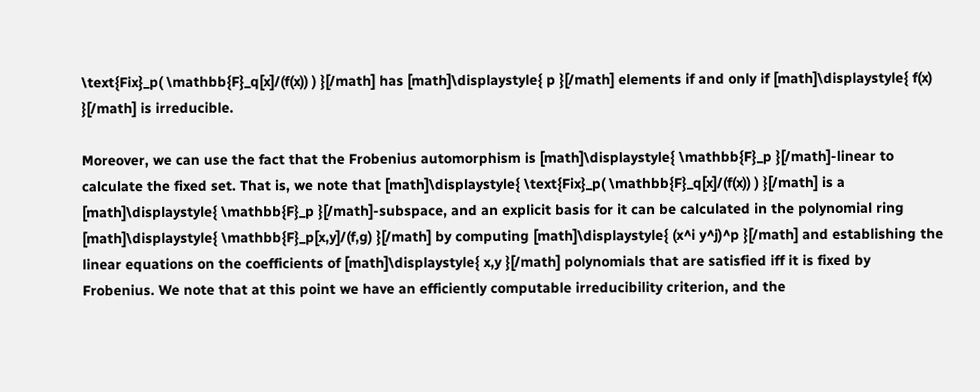\text{Fix}_p( \mathbb{F}_q[x]/(f(x)) ) }[/math] has [math]\displaystyle{ p }[/math] elements if and only if [math]\displaystyle{ f(x) }[/math] is irreducible.

Moreover, we can use the fact that the Frobenius automorphism is [math]\displaystyle{ \mathbb{F}_p }[/math]-linear to calculate the fixed set. That is, we note that [math]\displaystyle{ \text{Fix}_p( \mathbb{F}_q[x]/(f(x)) ) }[/math] is a [math]\displaystyle{ \mathbb{F}_p }[/math]-subspace, and an explicit basis for it can be calculated in the polynomial ring [math]\displaystyle{ \mathbb{F}_p[x,y]/(f,g) }[/math] by computing [math]\displaystyle{ (x^i y^j)^p }[/math] and establishing the linear equations on the coefficients of [math]\displaystyle{ x,y }[/math] polynomials that are satisfied iff it is fixed by Frobenius. We note that at this point we have an efficiently computable irreducibility criterion, and the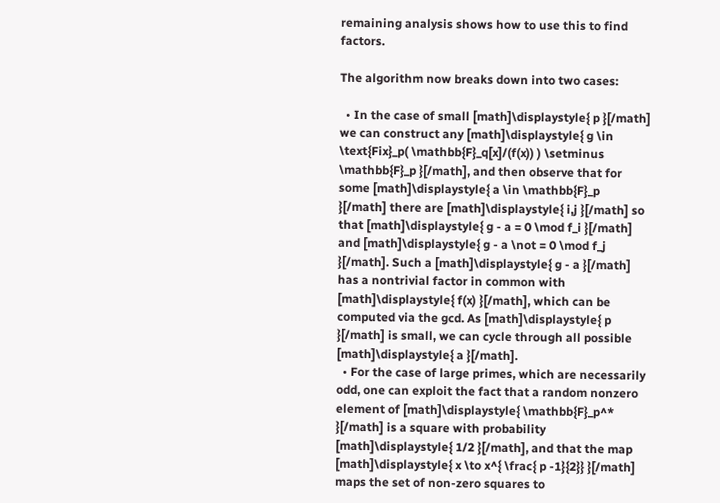remaining analysis shows how to use this to find factors.

The algorithm now breaks down into two cases:

  • In the case of small [math]\displaystyle{ p }[/math] we can construct any [math]\displaystyle{ g \in \text{Fix}_p( \mathbb{F}_q[x]/(f(x)) ) \setminus \mathbb{F}_p }[/math], and then observe that for some [math]\displaystyle{ a \in \mathbb{F}_p }[/math] there are [math]\displaystyle{ i,j }[/math] so that [math]\displaystyle{ g - a = 0 \mod f_i }[/math] and [math]\displaystyle{ g - a \not = 0 \mod f_j }[/math]. Such a [math]\displaystyle{ g - a }[/math] has a nontrivial factor in common with [math]\displaystyle{ f(x) }[/math], which can be computed via the gcd. As [math]\displaystyle{ p }[/math] is small, we can cycle through all possible [math]\displaystyle{ a }[/math].
  • For the case of large primes, which are necessarily odd, one can exploit the fact that a random nonzero element of [math]\displaystyle{ \mathbb{F}_p^* }[/math] is a square with probability [math]\displaystyle{ 1/2 }[/math], and that the map [math]\displaystyle{ x \to x^{ \frac{ p -1}{2}} }[/math] maps the set of non-zero squares to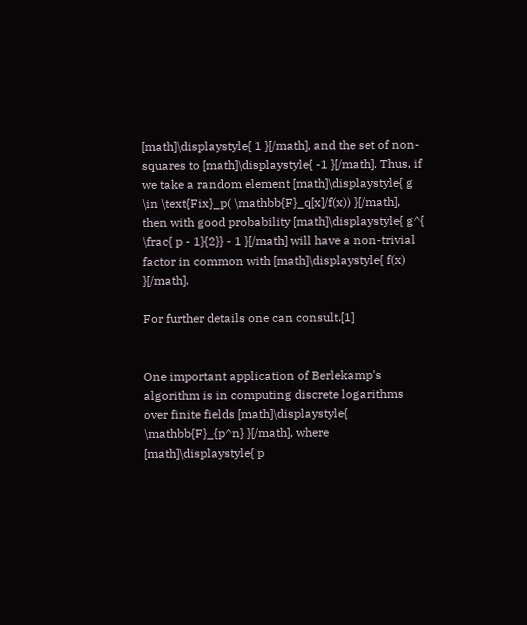[math]\displaystyle{ 1 }[/math], and the set of non-squares to [math]\displaystyle{ -1 }[/math]. Thus, if we take a random element [math]\displaystyle{ g \in \text{Fix}_p( \mathbb{F}_q[x]/f(x)) }[/math], then with good probability [math]\displaystyle{ g^{ \frac{ p - 1}{2}} - 1 }[/math] will have a non-trivial factor in common with [math]\displaystyle{ f(x) }[/math].

For further details one can consult.[1]


One important application of Berlekamp's algorithm is in computing discrete logarithms over finite fields [math]\displaystyle{ \mathbb{F}_{p^n} }[/math], where [math]\displaystyle{ p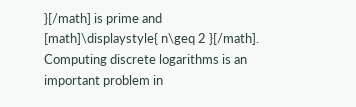}[/math] is prime and [math]\displaystyle{ n\geq 2 }[/math]. Computing discrete logarithms is an important problem in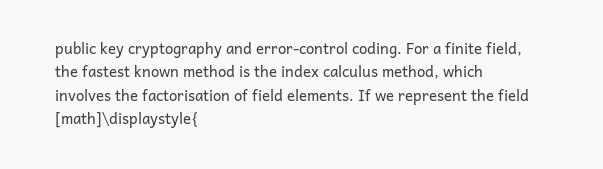public key cryptography and error-control coding. For a finite field, the fastest known method is the index calculus method, which involves the factorisation of field elements. If we represent the field [math]\displaystyle{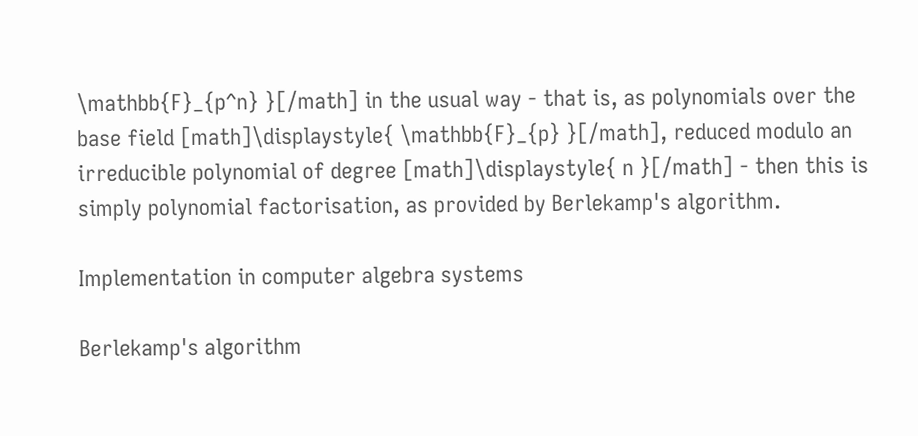\mathbb{F}_{p^n} }[/math] in the usual way - that is, as polynomials over the base field [math]\displaystyle{ \mathbb{F}_{p} }[/math], reduced modulo an irreducible polynomial of degree [math]\displaystyle{ n }[/math] - then this is simply polynomial factorisation, as provided by Berlekamp's algorithm.

Implementation in computer algebra systems

Berlekamp's algorithm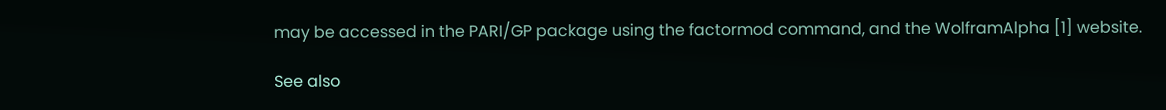may be accessed in the PARI/GP package using the factormod command, and the WolframAlpha [1] website.

See also